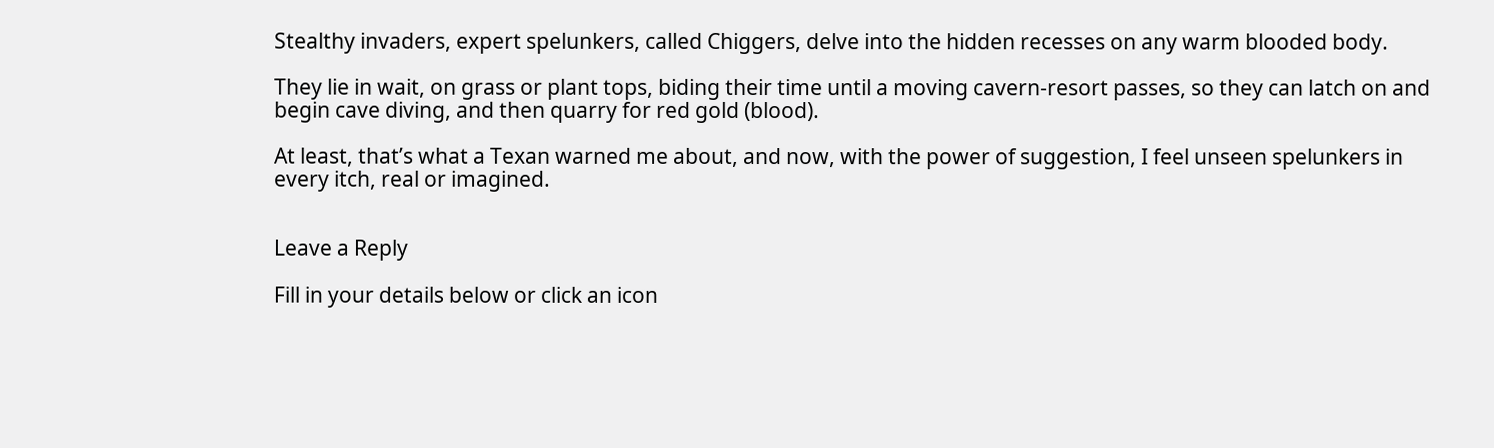Stealthy invaders, expert spelunkers, called Chiggers, delve into the hidden recesses on any warm blooded body.

They lie in wait, on grass or plant tops, biding their time until a moving cavern-resort passes, so they can latch on and begin cave diving, and then quarry for red gold (blood).

At least, that’s what a Texan warned me about, and now, with the power of suggestion, I feel unseen spelunkers in every itch, real or imagined.


Leave a Reply

Fill in your details below or click an icon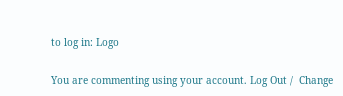to log in: Logo

You are commenting using your account. Log Out /  Change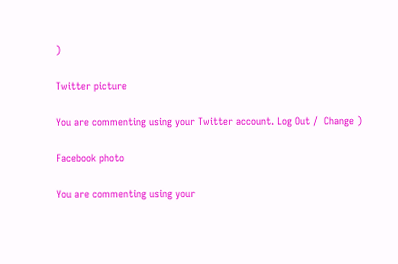)

Twitter picture

You are commenting using your Twitter account. Log Out /  Change )

Facebook photo

You are commenting using your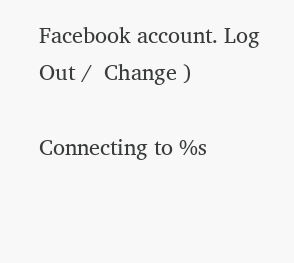Facebook account. Log Out /  Change )

Connecting to %s